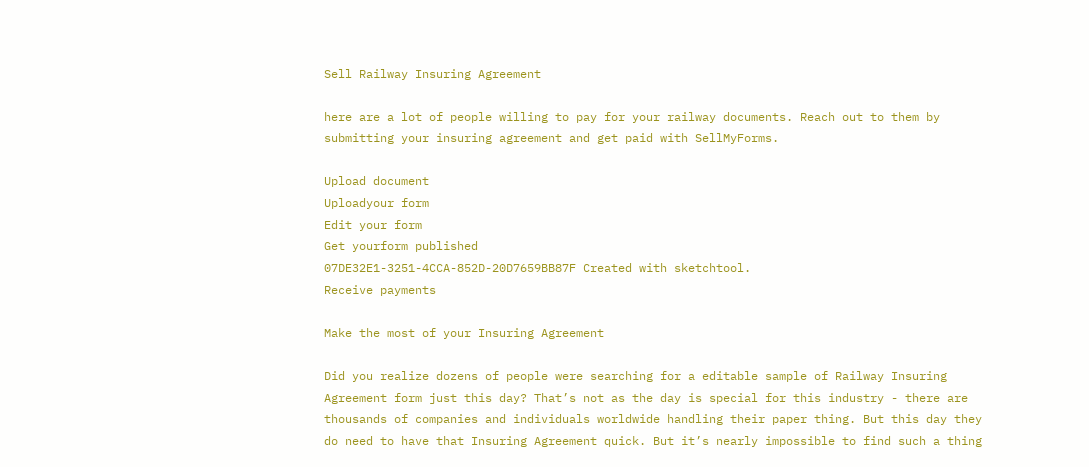Sell Railway Insuring Agreement

here are a lot of people willing to pay for your railway documents. Reach out to them by submitting your insuring agreement and get paid with SellMyForms.

Upload document
Uploadyour form
Edit your form
Get yourform published
07DE32E1-3251-4CCA-852D-20D7659BB87F Created with sketchtool.
Receive payments

Make the most of your Insuring Agreement

Did you realize dozens of people were searching for a editable sample of Railway Insuring Agreement form just this day? That’s not as the day is special for this industry - there are thousands of companies and individuals worldwide handling their paper thing. But this day they do need to have that Insuring Agreement quick. But it’s nearly impossible to find such a thing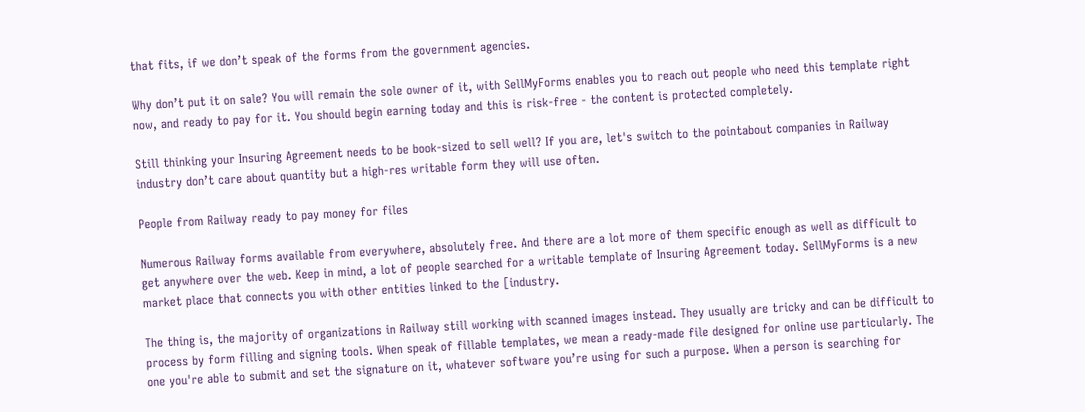that fits, if we don’t speak of the forms from the government agencies.

Why don’t put it on sale? You will remain the sole owner of it, with SellMyForms enables you to reach out people who need this template right now, and ready to pay for it. You should begin earning today and this is risk-free - the content is protected completely.

Still thinking your Insuring Agreement needs to be book-sized to sell well? If you are, let's switch to the pointabout companies in Railway industry don’t care about quantity but a high-res writable form they will use often.

People from Railway ready to pay money for files

Numerous Railway forms available from everywhere, absolutely free. And there are a lot more of them specific enough as well as difficult to get anywhere over the web. Keep in mind, a lot of people searched for a writable template of Insuring Agreement today. SellMyForms is a new market place that connects you with other entities linked to the [industry.

The thing is, the majority of organizations in Railway still working with scanned images instead. They usually are tricky and can be difficult to process by form filling and signing tools. When speak of fillable templates, we mean a ready-made file designed for online use particularly. The one you're able to submit and set the signature on it, whatever software you’re using for such a purpose. When a person is searching for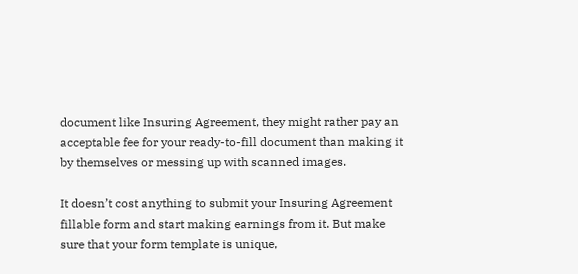document like Insuring Agreement, they might rather pay an acceptable fee for your ready-to-fill document than making it by themselves or messing up with scanned images.

It doesn’t cost anything to submit your Insuring Agreement fillable form and start making earnings from it. But make sure that your form template is unique,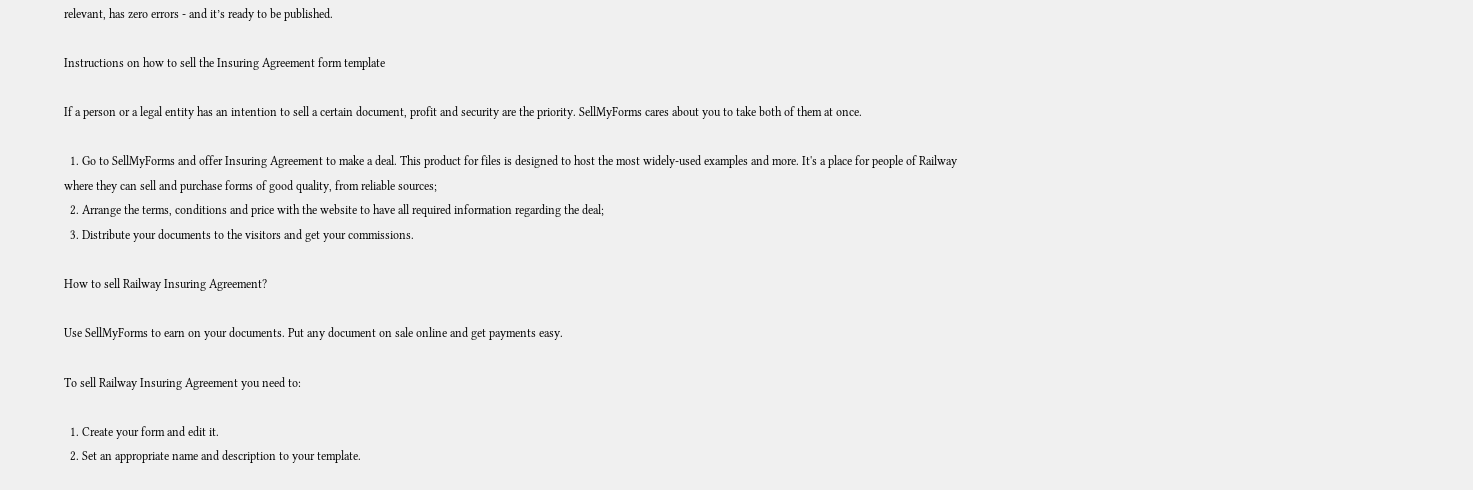relevant, has zero errors - and it’s ready to be published.

Instructions on how to sell the Insuring Agreement form template

If a person or a legal entity has an intention to sell a certain document, profit and security are the priority. SellMyForms cares about you to take both of them at once.

  1. Go to SellMyForms and offer Insuring Agreement to make a deal. This product for files is designed to host the most widely-used examples and more. It's a place for people of Railway where they can sell and purchase forms of good quality, from reliable sources;
  2. Arrange the terms, conditions and price with the website to have all required information regarding the deal;
  3. Distribute your documents to the visitors and get your commissions.

How to sell Railway Insuring Agreement?

Use SellMyForms to earn on your documents. Put any document on sale online and get payments easy.

To sell Railway Insuring Agreement you need to:

  1. Create your form and edit it.
  2. Set an appropriate name and description to your template.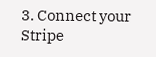3. Connect your Stripe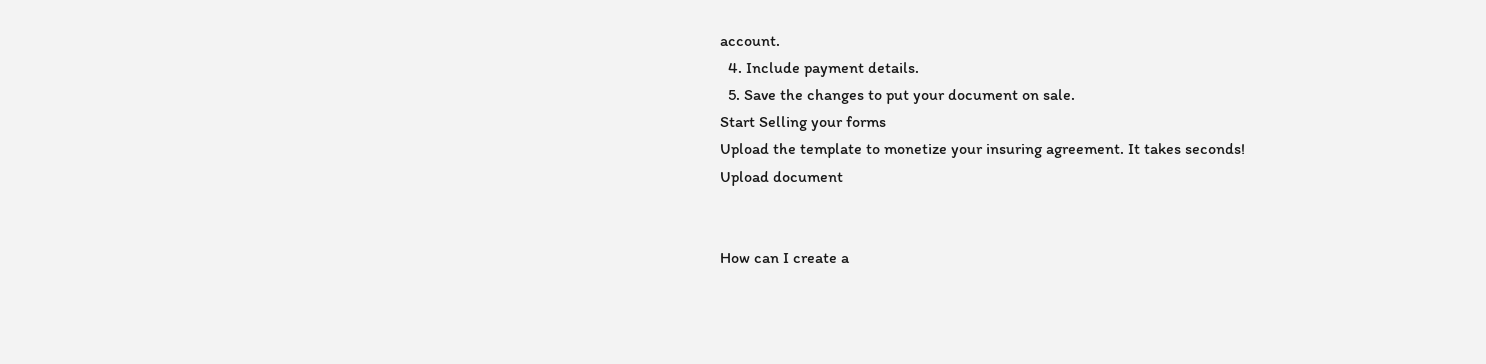account.
  4. Include payment details.
  5. Save the changes to put your document on sale.
Start Selling your forms
Upload the template to monetize your insuring agreement. It takes seconds!
Upload document


How can I create a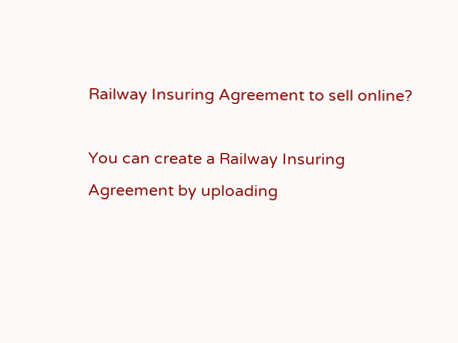Railway Insuring Agreement to sell online?

You can create a Railway Insuring Agreement by uploading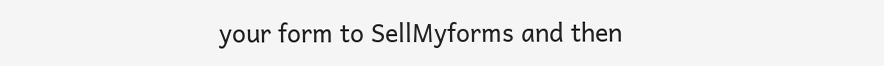your form to SellMyforms and then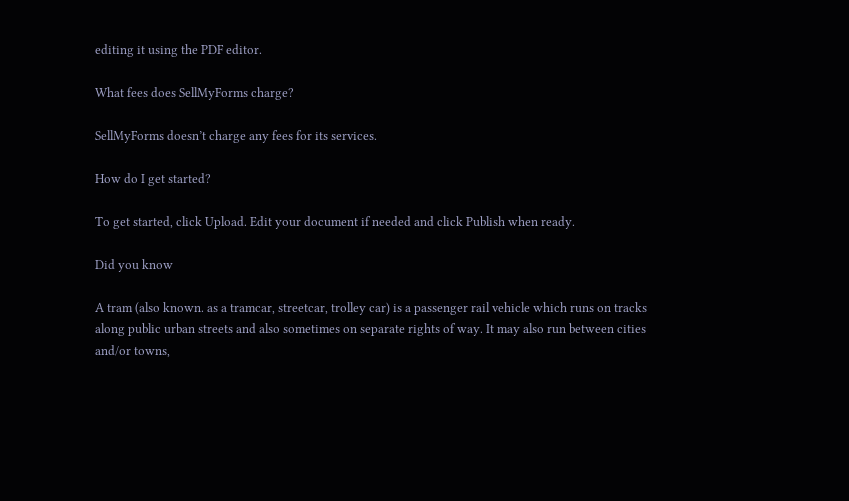editing it using the PDF editor.

What fees does SellMyForms charge?

SellMyForms doesn’t charge any fees for its services.

How do I get started?

To get started, click Upload. Edit your document if needed and click Publish when ready.

Did you know

A tram (also known. as a tramcar, streetcar, trolley car) is a passenger rail vehicle which runs on tracks along public urban streets and also sometimes on separate rights of way. It may also run between cities and/or towns,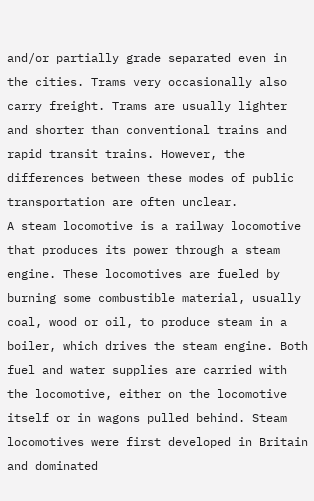and/or partially grade separated even in the cities. Trams very occasionally also carry freight. Trams are usually lighter and shorter than conventional trains and rapid transit trains. However, the differences between these modes of public transportation are often unclear.
A steam locomotive is a railway locomotive that produces its power through a steam engine. These locomotives are fueled by burning some combustible material, usually coal, wood or oil, to produce steam in a boiler, which drives the steam engine. Both fuel and water supplies are carried with the locomotive, either on the locomotive itself or in wagons pulled behind. Steam locomotives were first developed in Britain and dominated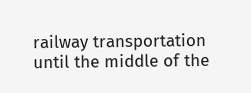railway transportation until the middle of the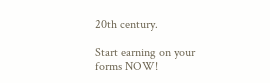20th century.

Start earning on your forms NOW!